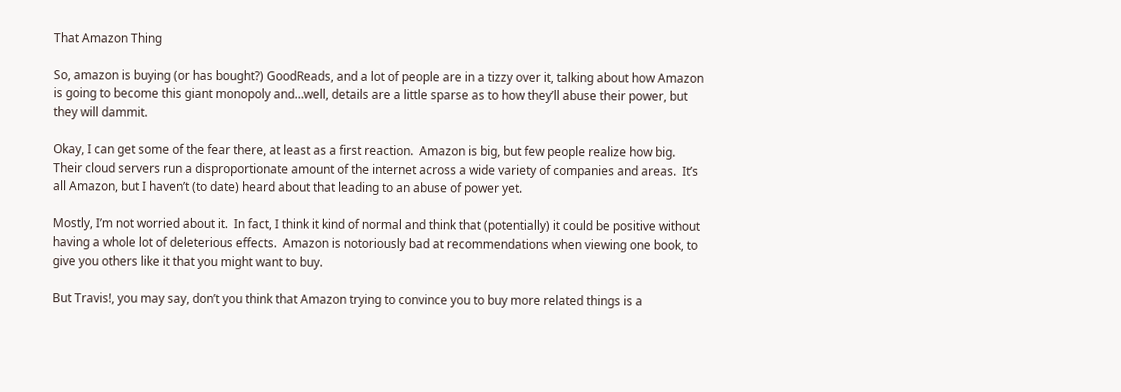That Amazon Thing

So, amazon is buying (or has bought?) GoodReads, and a lot of people are in a tizzy over it, talking about how Amazon is going to become this giant monopoly and…well, details are a little sparse as to how they’ll abuse their power, but they will dammit.

Okay, I can get some of the fear there, at least as a first reaction.  Amazon is big, but few people realize how big.  Their cloud servers run a disproportionate amount of the internet across a wide variety of companies and areas.  It’s all Amazon, but I haven’t (to date) heard about that leading to an abuse of power yet.

Mostly, I’m not worried about it.  In fact, I think it kind of normal and think that (potentially) it could be positive without having a whole lot of deleterious effects.  Amazon is notoriously bad at recommendations when viewing one book, to give you others like it that you might want to buy.

But Travis!, you may say, don’t you think that Amazon trying to convince you to buy more related things is a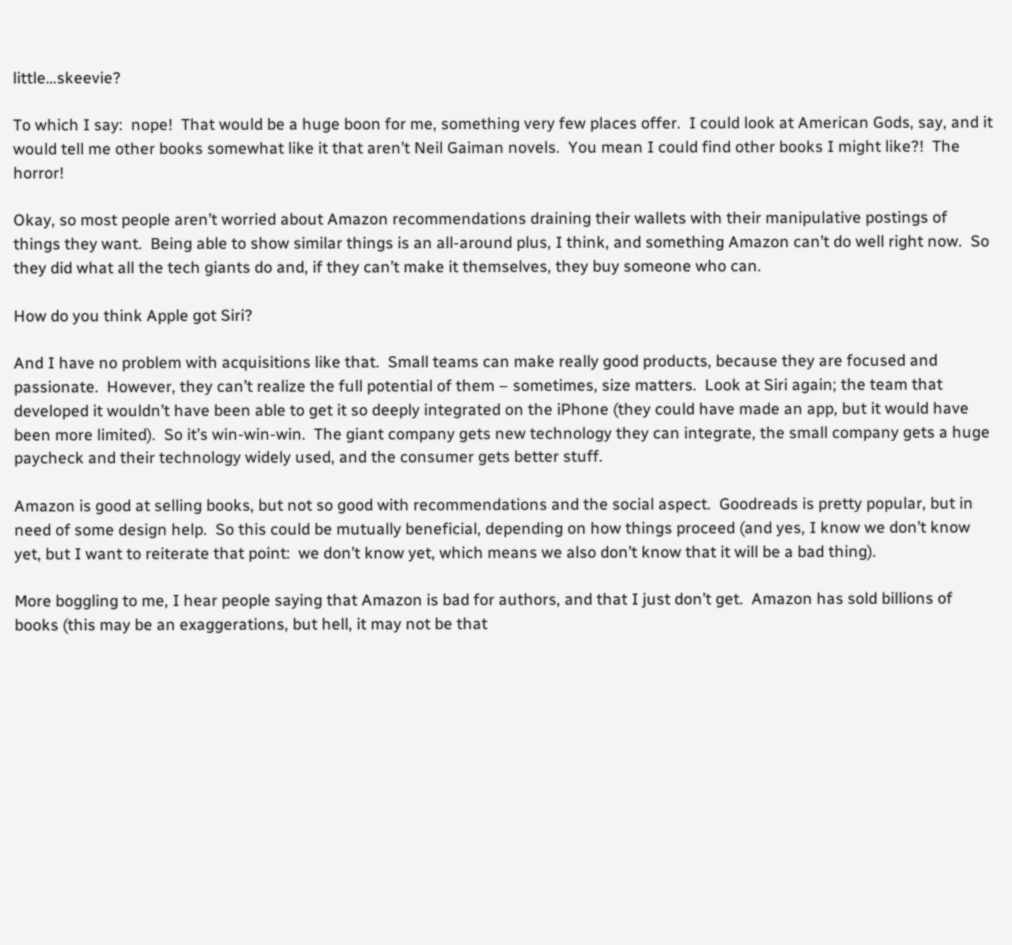little…skeevie?

To which I say:  nope!  That would be a huge boon for me, something very few places offer.  I could look at American Gods, say, and it would tell me other books somewhat like it that aren’t Neil Gaiman novels.  You mean I could find other books I might like?!  The horror!

Okay, so most people aren’t worried about Amazon recommendations draining their wallets with their manipulative postings of things they want.  Being able to show similar things is an all-around plus, I think, and something Amazon can’t do well right now.  So they did what all the tech giants do and, if they can’t make it themselves, they buy someone who can.

How do you think Apple got Siri?

And I have no problem with acquisitions like that.  Small teams can make really good products, because they are focused and passionate.  However, they can’t realize the full potential of them – sometimes, size matters.  Look at Siri again; the team that developed it wouldn’t have been able to get it so deeply integrated on the iPhone (they could have made an app, but it would have been more limited).  So it’s win-win-win.  The giant company gets new technology they can integrate, the small company gets a huge paycheck and their technology widely used, and the consumer gets better stuff.

Amazon is good at selling books, but not so good with recommendations and the social aspect.  Goodreads is pretty popular, but in need of some design help.  So this could be mutually beneficial, depending on how things proceed (and yes, I know we don’t know yet, but I want to reiterate that point:  we don’t know yet, which means we also don’t know that it will be a bad thing).

More boggling to me, I hear people saying that Amazon is bad for authors, and that I just don’t get.  Amazon has sold billions of books (this may be an exaggerations, but hell, it may not be that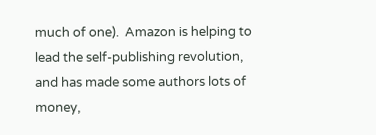much of one).  Amazon is helping to lead the self-publishing revolution, and has made some authors lots of money,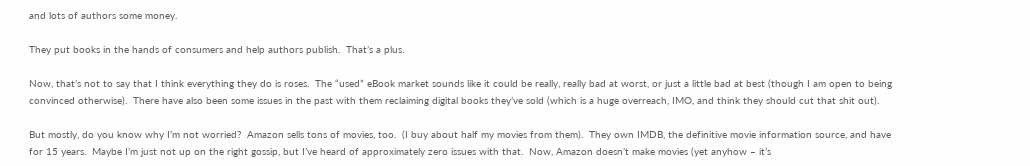and lots of authors some money.

They put books in the hands of consumers and help authors publish.  That’s a plus.

Now, that’s not to say that I think everything they do is roses.  The “used” eBook market sounds like it could be really, really bad at worst, or just a little bad at best (though I am open to being convinced otherwise).  There have also been some issues in the past with them reclaiming digital books they’ve sold (which is a huge overreach, IMO, and think they should cut that shit out).

But mostly, do you know why I’m not worried?  Amazon sells tons of movies, too.  (I buy about half my movies from them).  They own IMDB, the definitive movie information source, and have for 15 years.  Maybe I’m just not up on the right gossip, but I’ve heard of approximately zero issues with that.  Now, Amazon doesn’t make movies (yet anyhow – it’s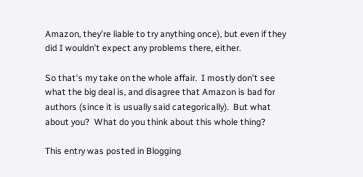Amazon, they’re liable to try anything once), but even if they did I wouldn’t expect any problems there, either.

So that’s my take on the whole affair.  I mostly don’t see what the big deal is, and disagree that Amazon is bad for authors (since it is usually said categorically).  But what about you?  What do you think about this whole thing?

This entry was posted in Blogging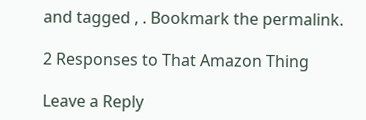and tagged , . Bookmark the permalink.

2 Responses to That Amazon Thing

Leave a Reply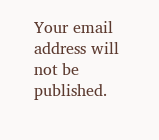Your email address will not be published.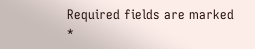Required fields are marked *